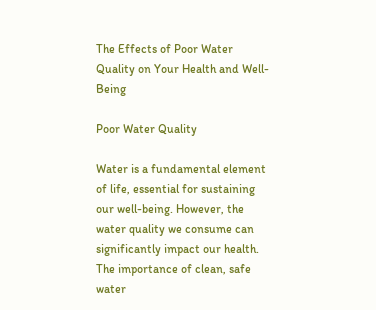The Effects of Poor Water Quality on Your Health and Well-Being

Poor Water Quality

Water is a fundamental element of life, essential for sustaining our well-being. However, the water quality we consume can significantly impact our health. The importance of clean, safe water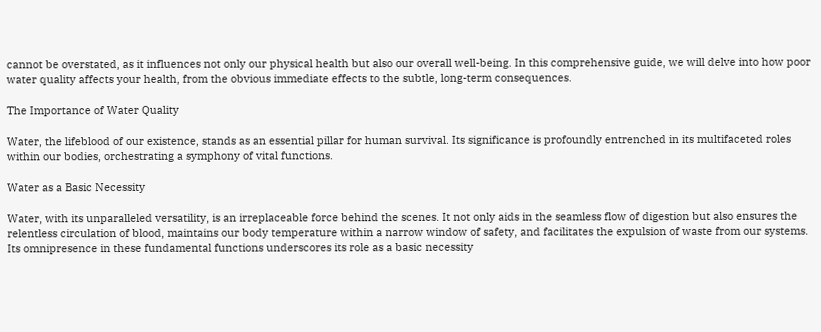cannot be overstated, as it influences not only our physical health but also our overall well-being. In this comprehensive guide, we will delve into how poor water quality affects your health, from the obvious immediate effects to the subtle, long-term consequences.

The Importance of Water Quality

Water, the lifeblood of our existence, stands as an essential pillar for human survival. Its significance is profoundly entrenched in its multifaceted roles within our bodies, orchestrating a symphony of vital functions.

Water as a Basic Necessity

Water, with its unparalleled versatility, is an irreplaceable force behind the scenes. It not only aids in the seamless flow of digestion but also ensures the relentless circulation of blood, maintains our body temperature within a narrow window of safety, and facilitates the expulsion of waste from our systems. Its omnipresence in these fundamental functions underscores its role as a basic necessity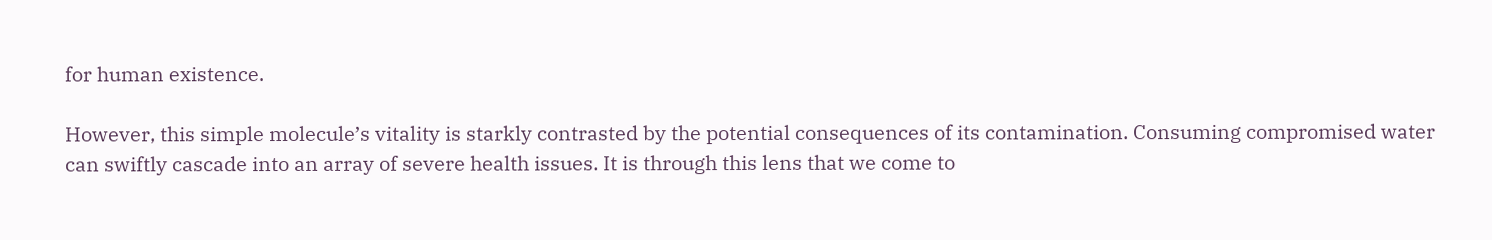for human existence.

However, this simple molecule’s vitality is starkly contrasted by the potential consequences of its contamination. Consuming compromised water can swiftly cascade into an array of severe health issues. It is through this lens that we come to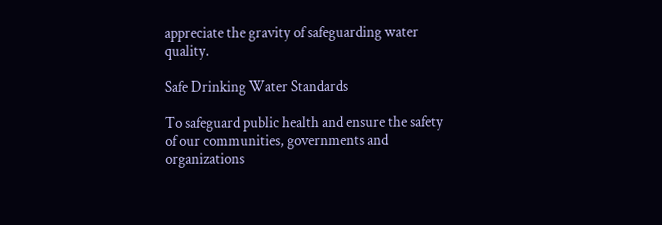appreciate the gravity of safeguarding water quality.

Safe Drinking Water Standards

To safeguard public health and ensure the safety of our communities, governments and organizations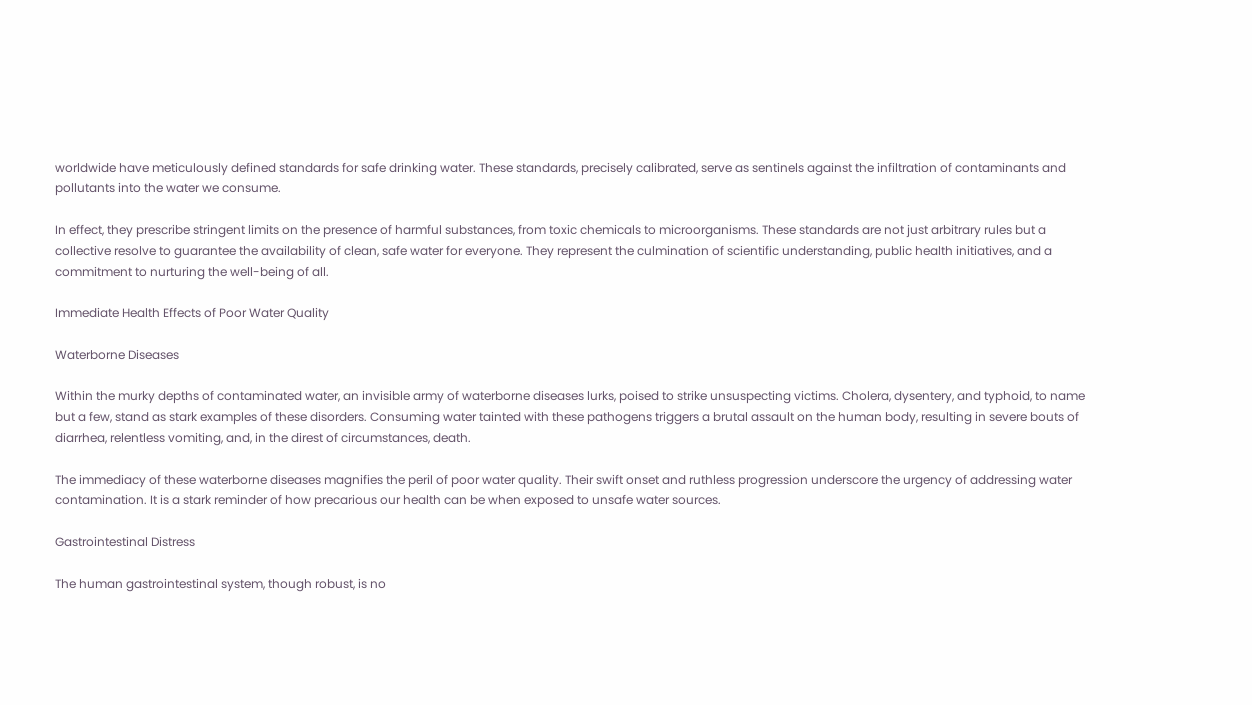worldwide have meticulously defined standards for safe drinking water. These standards, precisely calibrated, serve as sentinels against the infiltration of contaminants and pollutants into the water we consume.

In effect, they prescribe stringent limits on the presence of harmful substances, from toxic chemicals to microorganisms. These standards are not just arbitrary rules but a collective resolve to guarantee the availability of clean, safe water for everyone. They represent the culmination of scientific understanding, public health initiatives, and a commitment to nurturing the well-being of all.

Immediate Health Effects of Poor Water Quality

Waterborne Diseases

Within the murky depths of contaminated water, an invisible army of waterborne diseases lurks, poised to strike unsuspecting victims. Cholera, dysentery, and typhoid, to name but a few, stand as stark examples of these disorders. Consuming water tainted with these pathogens triggers a brutal assault on the human body, resulting in severe bouts of diarrhea, relentless vomiting, and, in the direst of circumstances, death.

The immediacy of these waterborne diseases magnifies the peril of poor water quality. Their swift onset and ruthless progression underscore the urgency of addressing water contamination. It is a stark reminder of how precarious our health can be when exposed to unsafe water sources.

Gastrointestinal Distress

The human gastrointestinal system, though robust, is no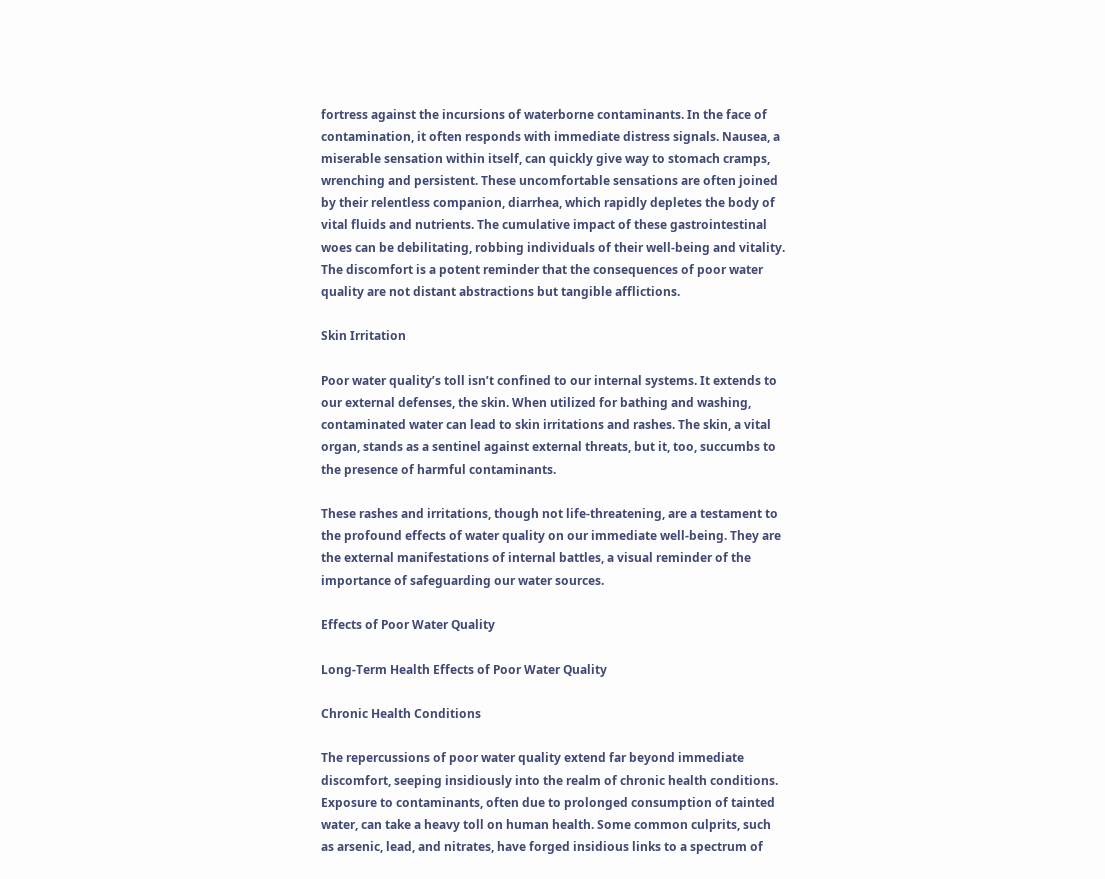fortress against the incursions of waterborne contaminants. In the face of contamination, it often responds with immediate distress signals. Nausea, a miserable sensation within itself, can quickly give way to stomach cramps, wrenching and persistent. These uncomfortable sensations are often joined by their relentless companion, diarrhea, which rapidly depletes the body of vital fluids and nutrients. The cumulative impact of these gastrointestinal woes can be debilitating, robbing individuals of their well-being and vitality. The discomfort is a potent reminder that the consequences of poor water quality are not distant abstractions but tangible afflictions.

Skin Irritation

Poor water quality’s toll isn’t confined to our internal systems. It extends to our external defenses, the skin. When utilized for bathing and washing, contaminated water can lead to skin irritations and rashes. The skin, a vital organ, stands as a sentinel against external threats, but it, too, succumbs to the presence of harmful contaminants.

These rashes and irritations, though not life-threatening, are a testament to the profound effects of water quality on our immediate well-being. They are the external manifestations of internal battles, a visual reminder of the importance of safeguarding our water sources.

Effects of Poor Water Quality

Long-Term Health Effects of Poor Water Quality

Chronic Health Conditions

The repercussions of poor water quality extend far beyond immediate discomfort, seeping insidiously into the realm of chronic health conditions. Exposure to contaminants, often due to prolonged consumption of tainted water, can take a heavy toll on human health. Some common culprits, such as arsenic, lead, and nitrates, have forged insidious links to a spectrum of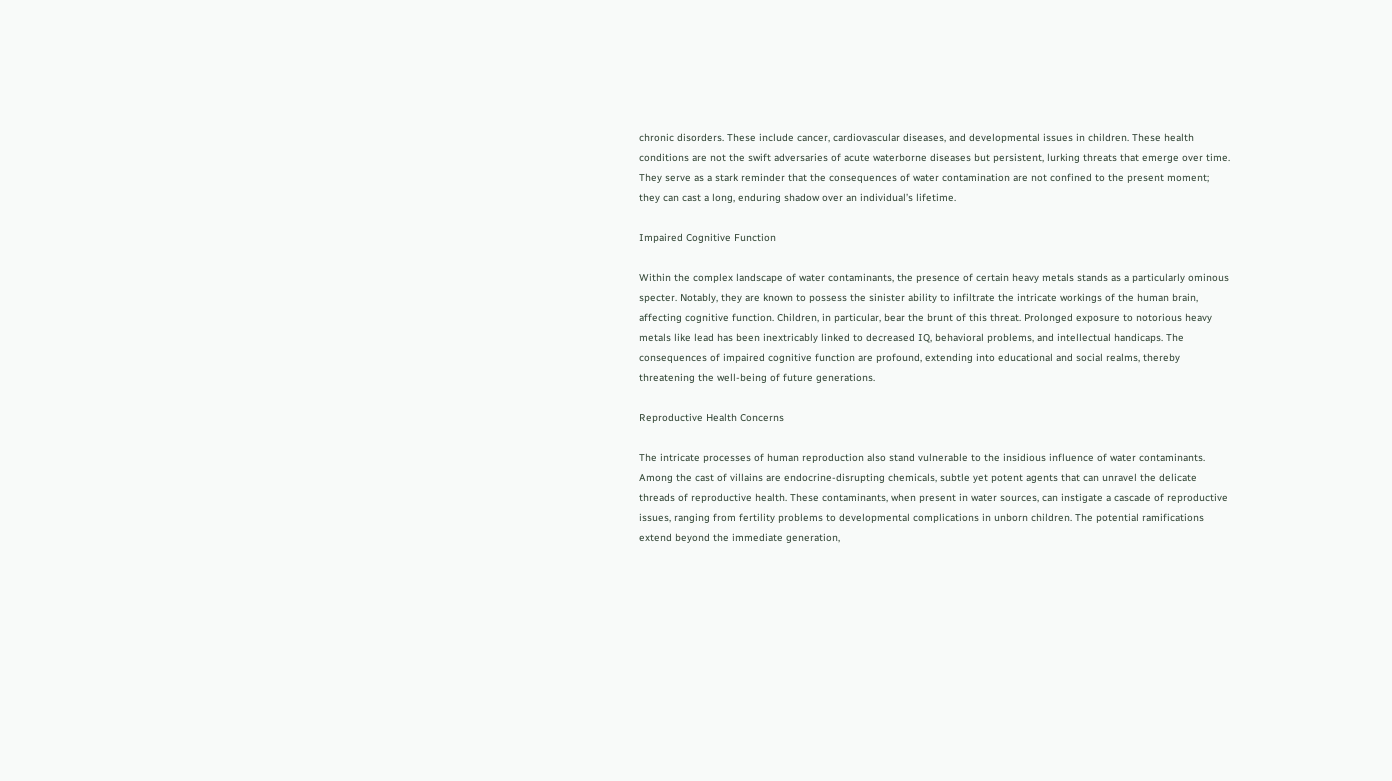chronic disorders. These include cancer, cardiovascular diseases, and developmental issues in children. These health conditions are not the swift adversaries of acute waterborne diseases but persistent, lurking threats that emerge over time. They serve as a stark reminder that the consequences of water contamination are not confined to the present moment; they can cast a long, enduring shadow over an individual’s lifetime.

Impaired Cognitive Function

Within the complex landscape of water contaminants, the presence of certain heavy metals stands as a particularly ominous specter. Notably, they are known to possess the sinister ability to infiltrate the intricate workings of the human brain, affecting cognitive function. Children, in particular, bear the brunt of this threat. Prolonged exposure to notorious heavy metals like lead has been inextricably linked to decreased IQ, behavioral problems, and intellectual handicaps. The consequences of impaired cognitive function are profound, extending into educational and social realms, thereby threatening the well-being of future generations.

Reproductive Health Concerns

The intricate processes of human reproduction also stand vulnerable to the insidious influence of water contaminants. Among the cast of villains are endocrine-disrupting chemicals, subtle yet potent agents that can unravel the delicate threads of reproductive health. These contaminants, when present in water sources, can instigate a cascade of reproductive issues, ranging from fertility problems to developmental complications in unborn children. The potential ramifications extend beyond the immediate generation,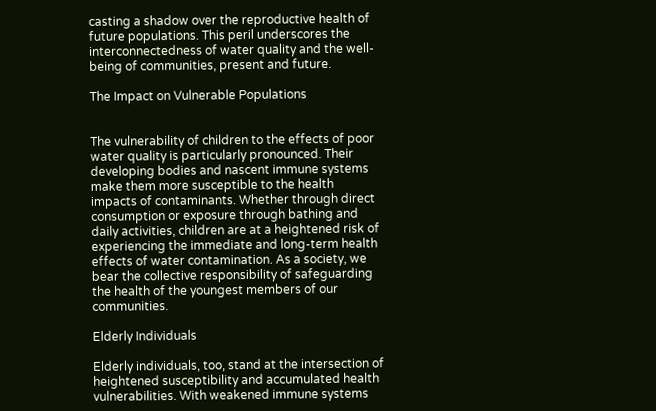casting a shadow over the reproductive health of future populations. This peril underscores the interconnectedness of water quality and the well-being of communities, present and future.

The Impact on Vulnerable Populations


The vulnerability of children to the effects of poor water quality is particularly pronounced. Their developing bodies and nascent immune systems make them more susceptible to the health impacts of contaminants. Whether through direct consumption or exposure through bathing and daily activities, children are at a heightened risk of experiencing the immediate and long-term health effects of water contamination. As a society, we bear the collective responsibility of safeguarding the health of the youngest members of our communities.

Elderly Individuals

Elderly individuals, too, stand at the intersection of heightened susceptibility and accumulated health vulnerabilities. With weakened immune systems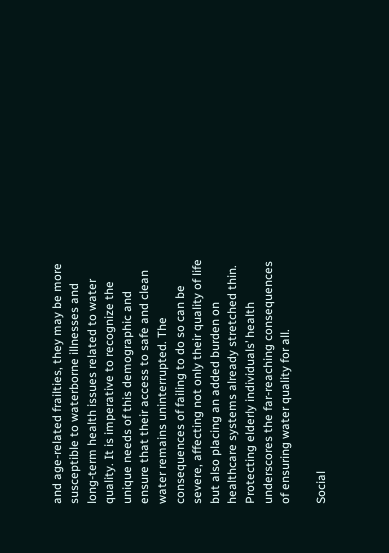and age-related frailties, they may be more susceptible to waterborne illnesses and long-term health issues related to water quality. It is imperative to recognize the unique needs of this demographic and ensure that their access to safe and clean water remains uninterrupted. The consequences of failing to do so can be severe, affecting not only their quality of life but also placing an added burden on healthcare systems already stretched thin. Protecting elderly individuals’ health underscores the far-reaching consequences of ensuring water quality for all.

Social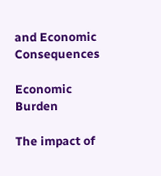and Economic Consequences

Economic Burden

The impact of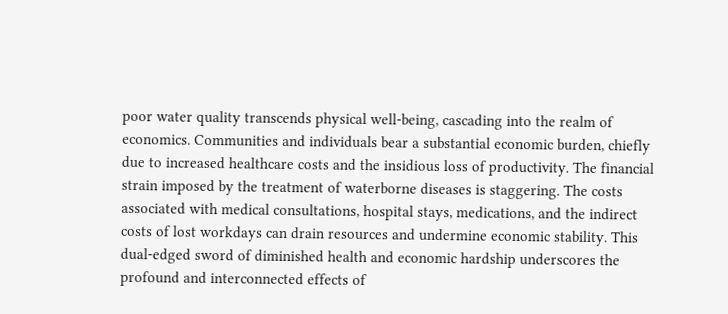poor water quality transcends physical well-being, cascading into the realm of economics. Communities and individuals bear a substantial economic burden, chiefly due to increased healthcare costs and the insidious loss of productivity. The financial strain imposed by the treatment of waterborne diseases is staggering. The costs associated with medical consultations, hospital stays, medications, and the indirect costs of lost workdays can drain resources and undermine economic stability. This dual-edged sword of diminished health and economic hardship underscores the profound and interconnected effects of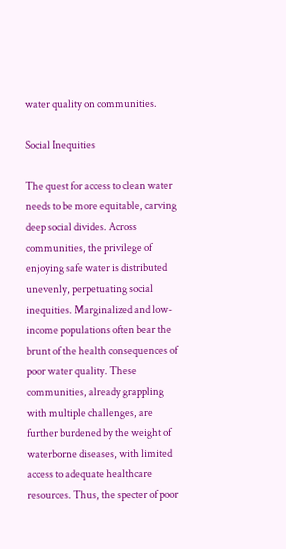water quality on communities.

Social Inequities

The quest for access to clean water needs to be more equitable, carving deep social divides. Across communities, the privilege of enjoying safe water is distributed unevenly, perpetuating social inequities. Marginalized and low-income populations often bear the brunt of the health consequences of poor water quality. These communities, already grappling with multiple challenges, are further burdened by the weight of waterborne diseases, with limited access to adequate healthcare resources. Thus, the specter of poor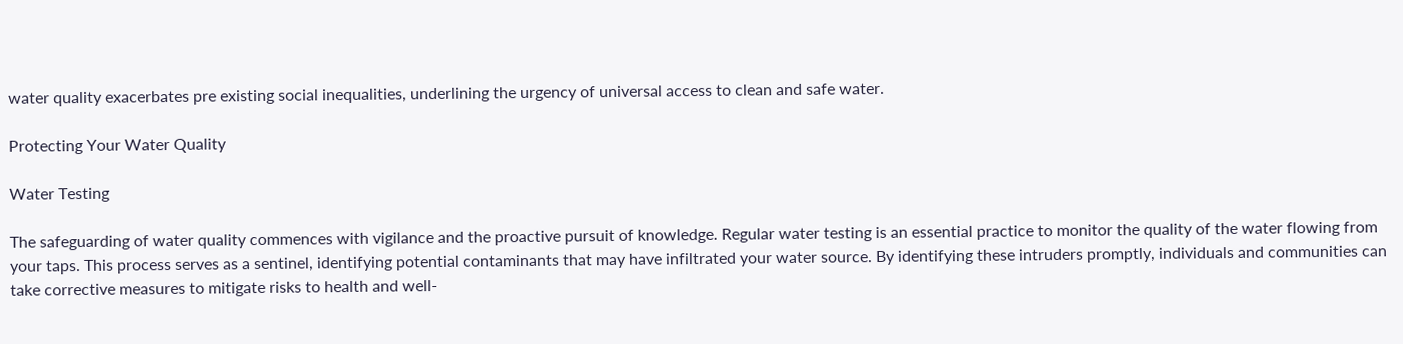water quality exacerbates pre existing social inequalities, underlining the urgency of universal access to clean and safe water.

Protecting Your Water Quality

Water Testing

The safeguarding of water quality commences with vigilance and the proactive pursuit of knowledge. Regular water testing is an essential practice to monitor the quality of the water flowing from your taps. This process serves as a sentinel, identifying potential contaminants that may have infiltrated your water source. By identifying these intruders promptly, individuals and communities can take corrective measures to mitigate risks to health and well-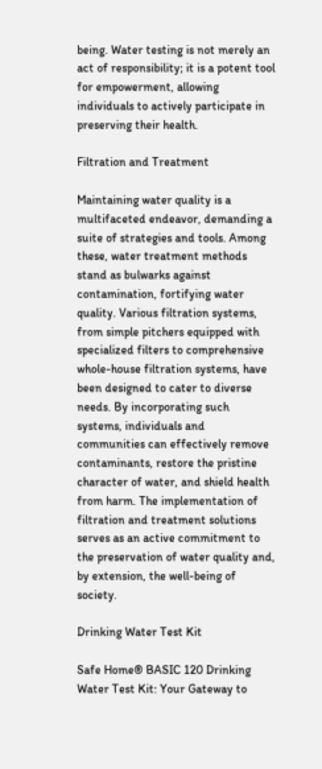being. Water testing is not merely an act of responsibility; it is a potent tool for empowerment, allowing individuals to actively participate in preserving their health.

Filtration and Treatment

Maintaining water quality is a multifaceted endeavor, demanding a suite of strategies and tools. Among these, water treatment methods stand as bulwarks against contamination, fortifying water quality. Various filtration systems, from simple pitchers equipped with specialized filters to comprehensive whole-house filtration systems, have been designed to cater to diverse needs. By incorporating such systems, individuals and communities can effectively remove contaminants, restore the pristine character of water, and shield health from harm. The implementation of filtration and treatment solutions serves as an active commitment to the preservation of water quality and, by extension, the well-being of society.

Drinking Water Test Kit

Safe Home® BASIC 120 Drinking Water Test Kit: Your Gateway to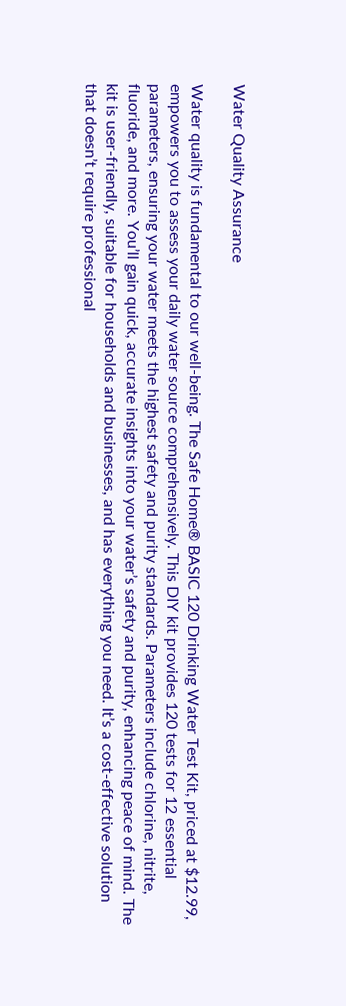Water Quality Assurance

Water quality is fundamental to our well-being. The Safe Home® BASIC 120 Drinking Water Test Kit, priced at $12.99, empowers you to assess your daily water source comprehensively. This DIY kit provides 120 tests for 12 essential parameters, ensuring your water meets the highest safety and purity standards. Parameters include chlorine, nitrite, fluoride, and more. You’ll gain quick, accurate insights into your water’s safety and purity, enhancing peace of mind. The kit is user-friendly, suitable for households and businesses, and has everything you need. It’s a cost-effective solution that doesn’t require professional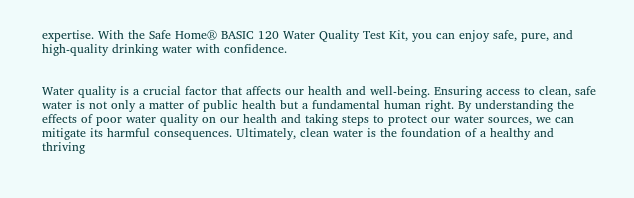expertise. With the Safe Home® BASIC 120 Water Quality Test Kit, you can enjoy safe, pure, and high-quality drinking water with confidence.


Water quality is a crucial factor that affects our health and well-being. Ensuring access to clean, safe water is not only a matter of public health but a fundamental human right. By understanding the effects of poor water quality on our health and taking steps to protect our water sources, we can mitigate its harmful consequences. Ultimately, clean water is the foundation of a healthy and thriving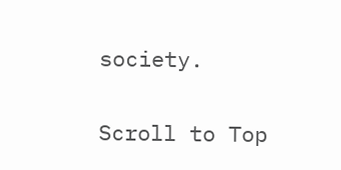society.

Scroll to Top